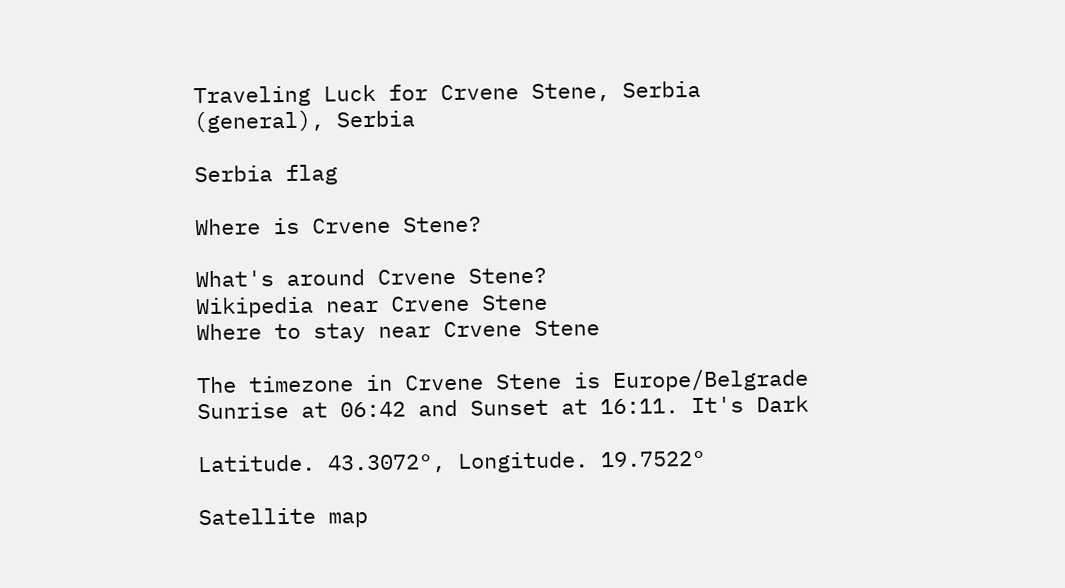Traveling Luck for Crvene Stene, Serbia (general), Serbia

Serbia flag

Where is Crvene Stene?

What's around Crvene Stene?
Wikipedia near Crvene Stene
Where to stay near Crvene Stene

The timezone in Crvene Stene is Europe/Belgrade
Sunrise at 06:42 and Sunset at 16:11. It's Dark

Latitude. 43.3072°, Longitude. 19.7522°

Satellite map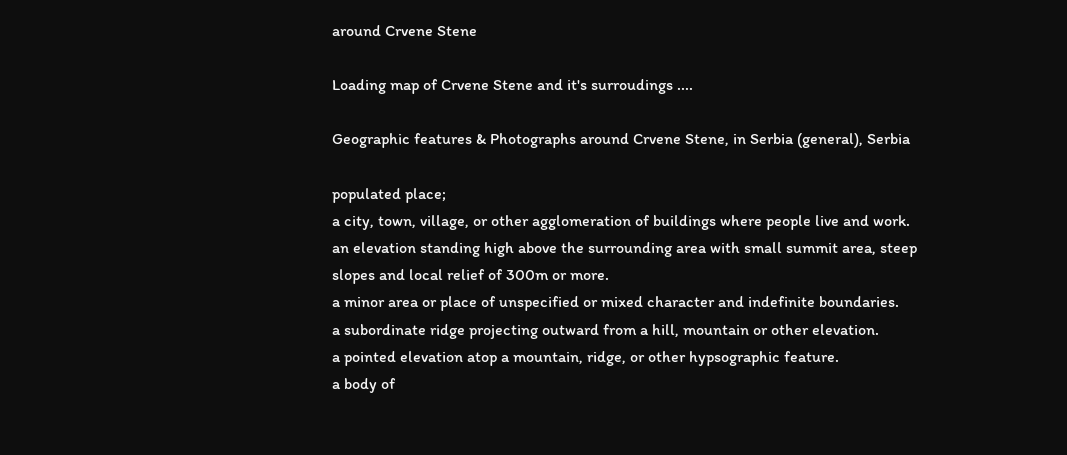around Crvene Stene

Loading map of Crvene Stene and it's surroudings ....

Geographic features & Photographs around Crvene Stene, in Serbia (general), Serbia

populated place;
a city, town, village, or other agglomeration of buildings where people live and work.
an elevation standing high above the surrounding area with small summit area, steep slopes and local relief of 300m or more.
a minor area or place of unspecified or mixed character and indefinite boundaries.
a subordinate ridge projecting outward from a hill, mountain or other elevation.
a pointed elevation atop a mountain, ridge, or other hypsographic feature.
a body of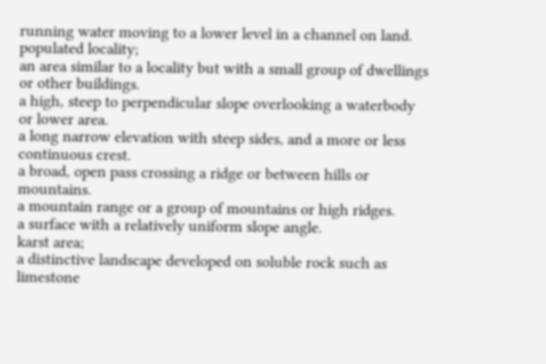running water moving to a lower level in a channel on land.
populated locality;
an area similar to a locality but with a small group of dwellings or other buildings.
a high, steep to perpendicular slope overlooking a waterbody or lower area.
a long narrow elevation with steep sides, and a more or less continuous crest.
a broad, open pass crossing a ridge or between hills or mountains.
a mountain range or a group of mountains or high ridges.
a surface with a relatively uniform slope angle.
karst area;
a distinctive landscape developed on soluble rock such as limestone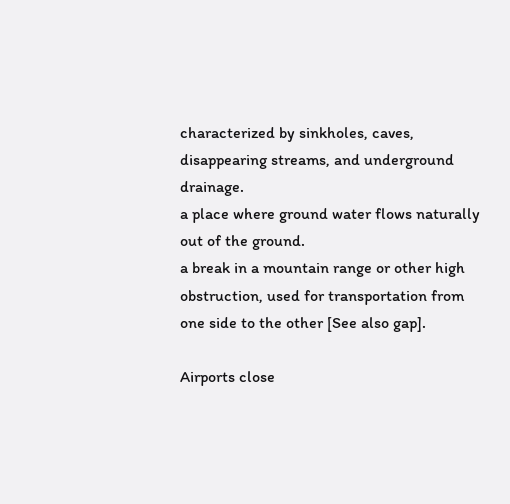characterized by sinkholes, caves, disappearing streams, and underground drainage.
a place where ground water flows naturally out of the ground.
a break in a mountain range or other high obstruction, used for transportation from one side to the other [See also gap].

Airports close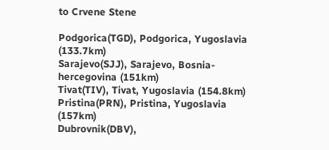to Crvene Stene

Podgorica(TGD), Podgorica, Yugoslavia (133.7km)
Sarajevo(SJJ), Sarajevo, Bosnia-hercegovina (151km)
Tivat(TIV), Tivat, Yugoslavia (154.8km)
Pristina(PRN), Pristina, Yugoslavia (157km)
Dubrovnik(DBV),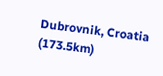Dubrovnik, Croatia (173.5km)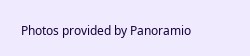Photos provided by Panoramio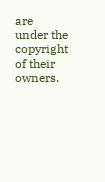are under the copyright of their owners.